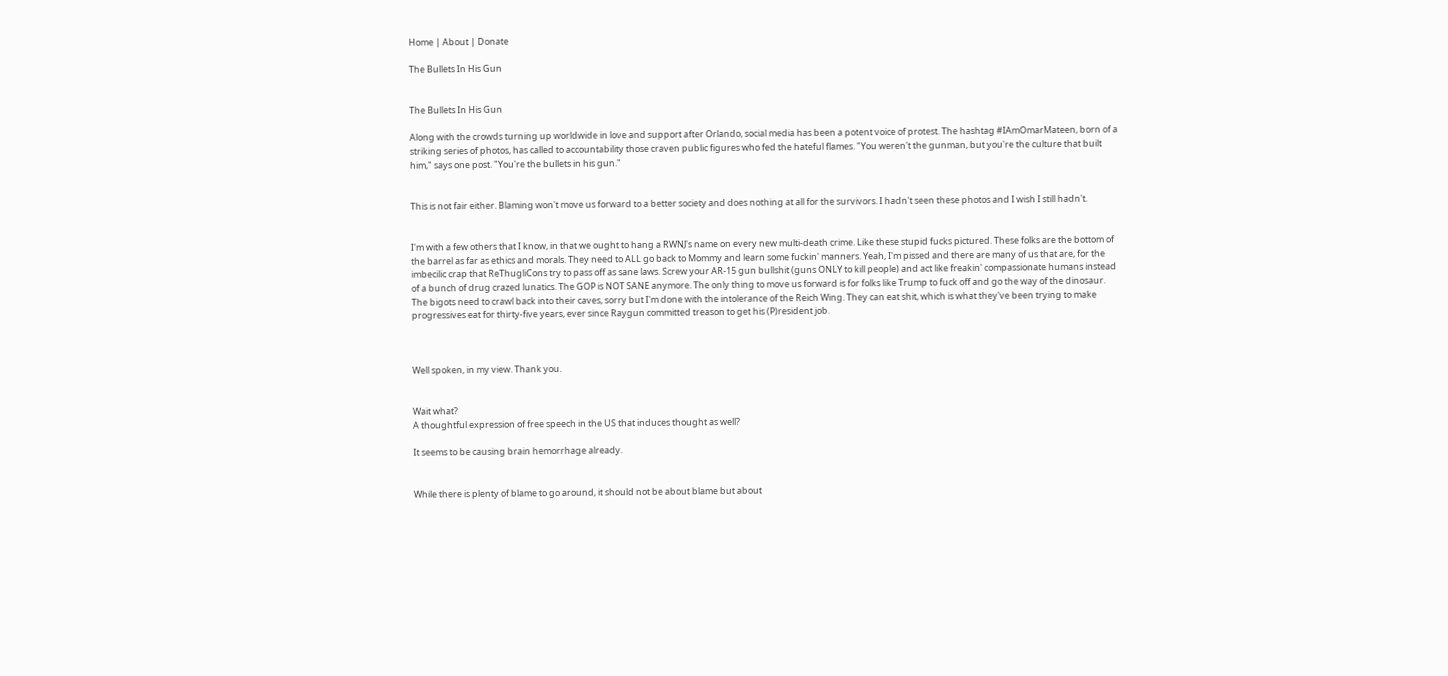Home | About | Donate

The Bullets In His Gun


The Bullets In His Gun

Along with the crowds turning up worldwide in love and support after Orlando, social media has been a potent voice of protest. The hashtag #IAmOmarMateen, born of a striking series of photos, has called to accountability those craven public figures who fed the hateful flames. "You weren't the gunman, but you're the culture that built him," says one post. "You're the bullets in his gun."


This is not fair either. Blaming won't move us forward to a better society and does nothing at all for the survivors. I hadn't seen these photos and I wish I still hadn't.


I'm with a few others that I know, in that we ought to hang a RWNJ's name on every new multi-death crime. Like these stupid fucks pictured. These folks are the bottom of the barrel as far as ethics and morals. They need to ALL go back to Mommy and learn some fuckin' manners. Yeah, I'm pissed and there are many of us that are, for the imbecilic crap that ReThugliCons try to pass off as sane laws. Screw your AR-15 gun bullshit (guns ONLY to kill people) and act like freakin' compassionate humans instead of a bunch of drug crazed lunatics. The GOP is NOT SANE anymore. The only thing to move us forward is for folks like Trump to fuck off and go the way of the dinosaur. The bigots need to crawl back into their caves, sorry but I'm done with the intolerance of the Reich Wing. They can eat shit, which is what they've been trying to make progressives eat for thirty-five years, ever since Raygun committed treason to get his (P)resident job.



Well spoken, in my view. Thank you.


Wait what?
A thoughtful expression of free speech in the US that induces thought as well?

It seems to be causing brain hemorrhage already.


While there is plenty of blame to go around, it should not be about blame but about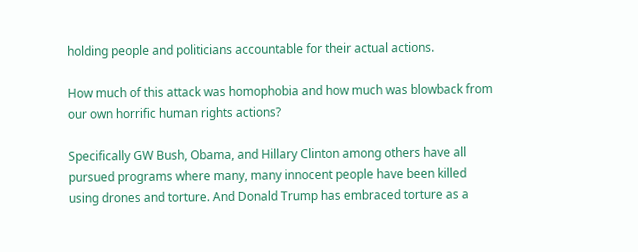holding people and politicians accountable for their actual actions.

How much of this attack was homophobia and how much was blowback from our own horrific human rights actions?

Specifically GW Bush, Obama, and Hillary Clinton among others have all pursued programs where many, many innocent people have been killed using drones and torture. And Donald Trump has embraced torture as a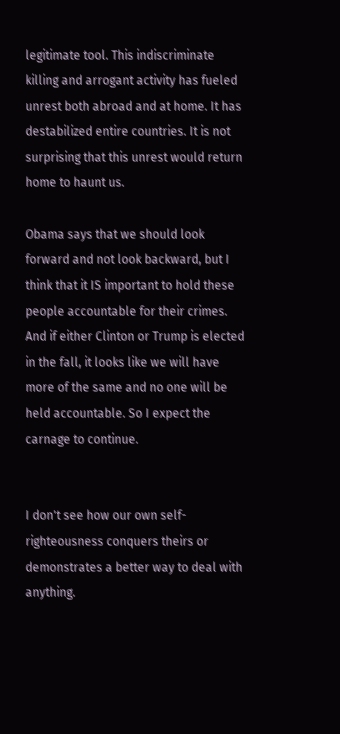legitimate tool. This indiscriminate killing and arrogant activity has fueled unrest both abroad and at home. It has destabilized entire countries. It is not surprising that this unrest would return home to haunt us.

Obama says that we should look forward and not look backward, but I think that it IS important to hold these people accountable for their crimes. And if either Clinton or Trump is elected in the fall, it looks like we will have more of the same and no one will be held accountable. So I expect the carnage to continue.


I don't see how our own self-righteousness conquers theirs or demonstrates a better way to deal with anything.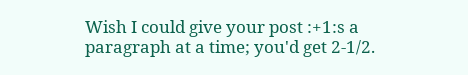Wish I could give your post :+1:s a paragraph at a time; you'd get 2-1/2.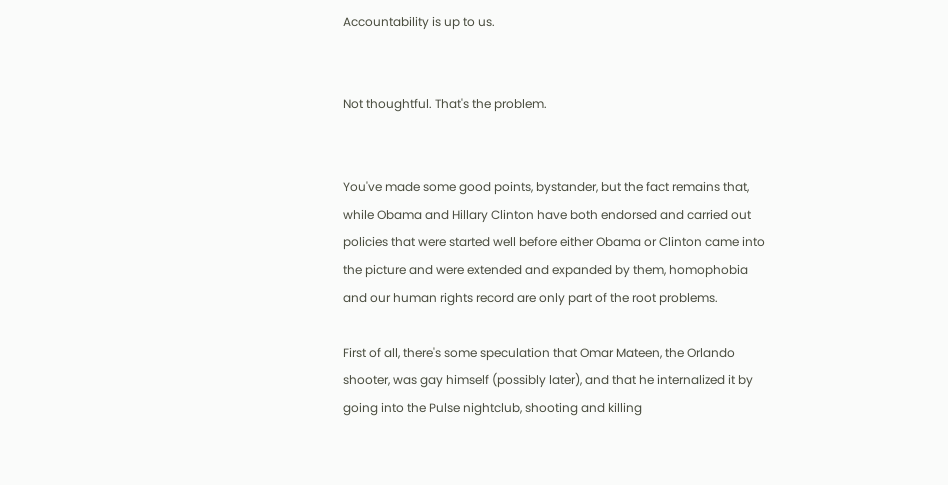Accountability is up to us.


Not thoughtful. That's the problem.


You've made some good points, bystander, but the fact remains that, while Obama and Hillary Clinton have both endorsed and carried out policies that were started well before either Obama or Clinton came into the picture and were extended and expanded by them, homophobia and our human rights record are only part of the root problems.

First of all, there's some speculation that Omar Mateen, the Orlando shooter, was gay himself (possibly later), and that he internalized it by going into the Pulse nightclub, shooting and killing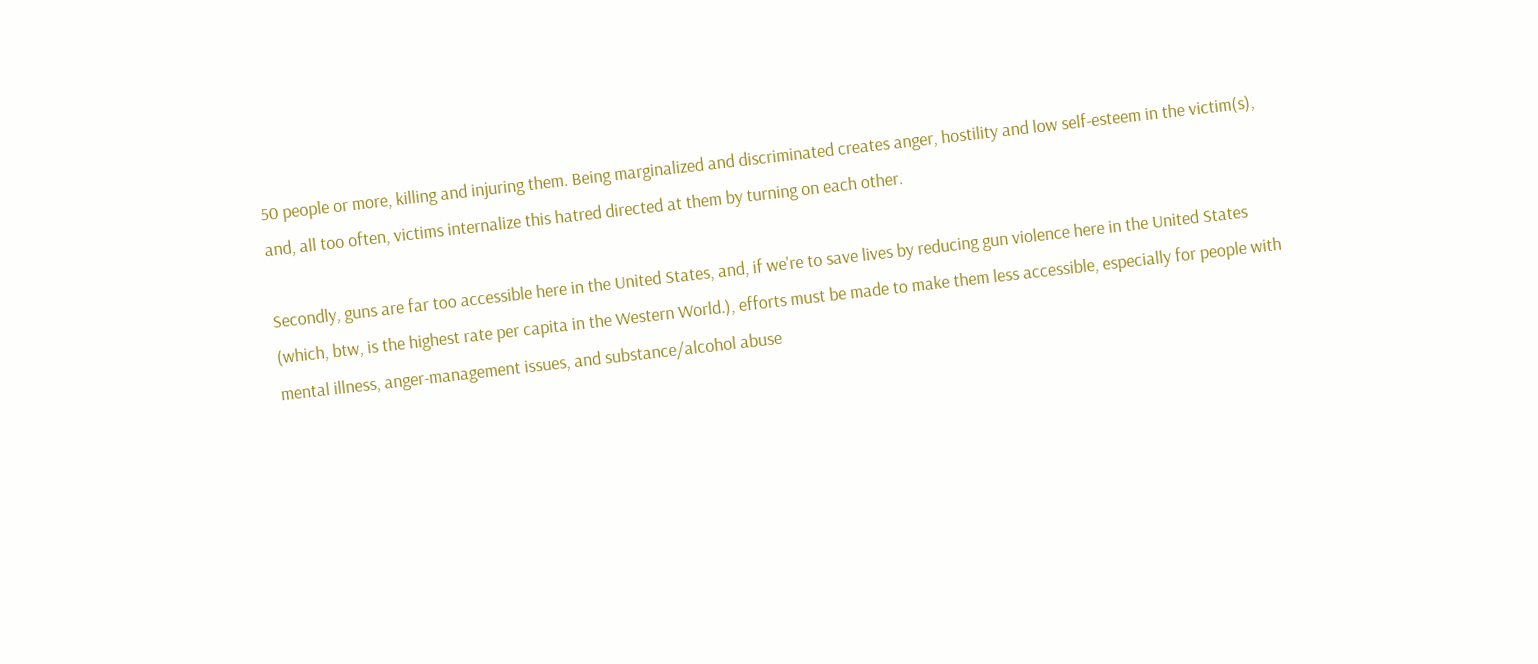50 people or more, killing and injuring them. Being marginalized and discriminated creates anger, hostility and low self-esteem in the victim(s), and, all too often, victims internalize this hatred directed at them by turning on each other.

Secondly, guns are far too accessible here in the United States, and, if we're to save lives by reducing gun violence here in the United States (which, btw, is the highest rate per capita in the Western World.), efforts must be made to make them less accessible, especially for people with mental illness, anger-management issues, and substance/alcohol abuse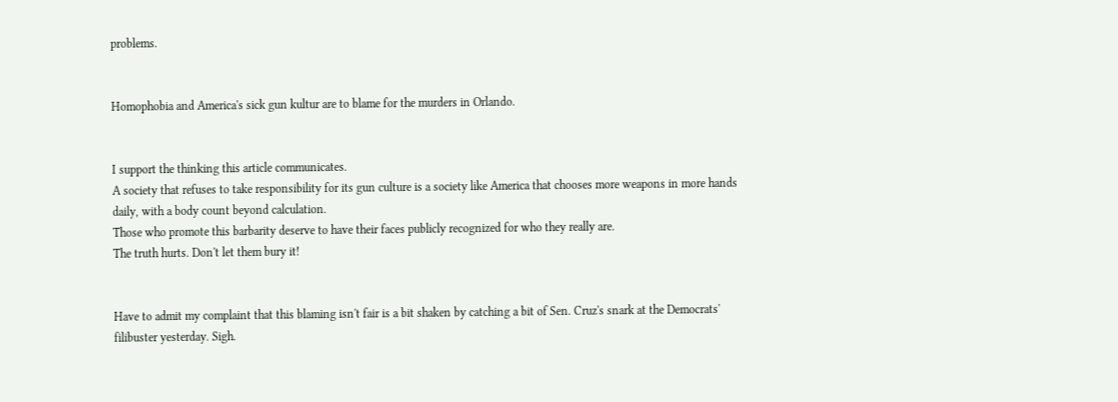problems.


Homophobia and America's sick gun kultur are to blame for the murders in Orlando.


I support the thinking this article communicates.
A society that refuses to take responsibility for its gun culture is a society like America that chooses more weapons in more hands daily, with a body count beyond calculation.
Those who promote this barbarity deserve to have their faces publicly recognized for who they really are.
The truth hurts. Don't let them bury it!


Have to admit my complaint that this blaming isn't fair is a bit shaken by catching a bit of Sen. Cruz's snark at the Democrats' filibuster yesterday. Sigh.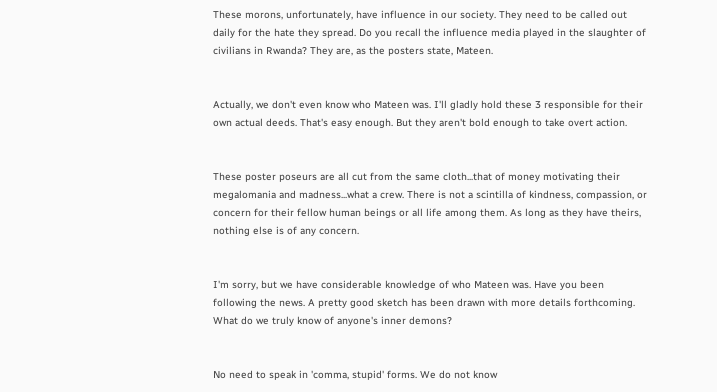These morons, unfortunately, have influence in our society. They need to be called out daily for the hate they spread. Do you recall the influence media played in the slaughter of civilians in Rwanda? They are, as the posters state, Mateen.


Actually, we don't even know who Mateen was. I'll gladly hold these 3 responsible for their own actual deeds. That's easy enough. But they aren't bold enough to take overt action.


These poster poseurs are all cut from the same cloth...that of money motivating their megalomania and madness...what a crew. There is not a scintilla of kindness, compassion, or concern for their fellow human beings or all life among them. As long as they have theirs, nothing else is of any concern.


I'm sorry, but we have considerable knowledge of who Mateen was. Have you been following the news. A pretty good sketch has been drawn with more details forthcoming. What do we truly know of anyone's inner demons?


No need to speak in 'comma, stupid' forms. We do not know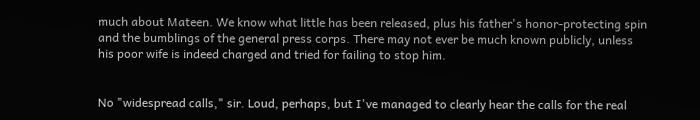much about Mateen. We know what little has been released, plus his father's honor-protecting spin and the bumblings of the general press corps. There may not ever be much known publicly, unless his poor wife is indeed charged and tried for failing to stop him.


No "widespread calls," sir. Loud, perhaps, but I've managed to clearly hear the calls for the real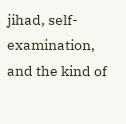jihad, self-examination, and the kind of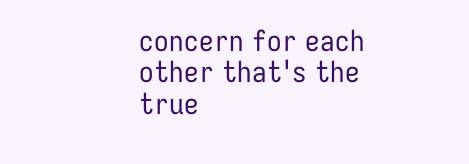concern for each other that's the true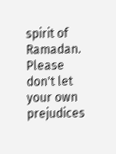spirit of Ramadan. Please don't let your own prejudices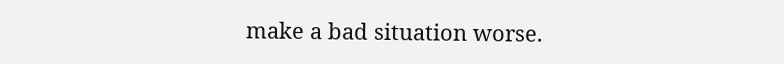make a bad situation worse.